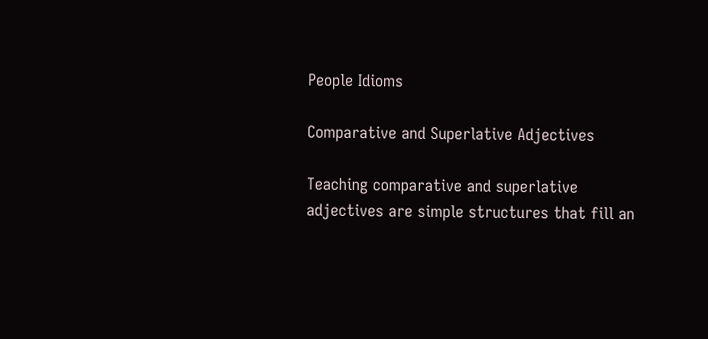People Idioms

Comparative and Superlative Adjectives

Teaching comparative and superlative adjectives are simple structures that fill an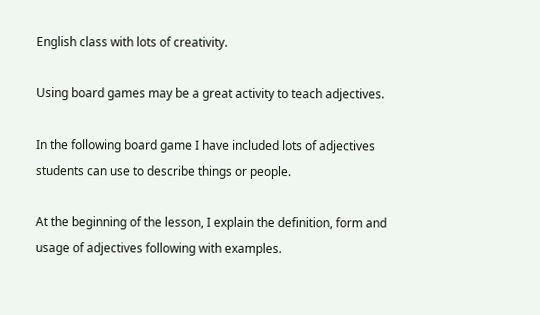English class with lots of creativity.

Using board games may be a great activity to teach adjectives.

In the following board game I have included lots of adjectives students can use to describe things or people.

At the beginning of the lesson, I explain the definition, form and usage of adjectives following with examples.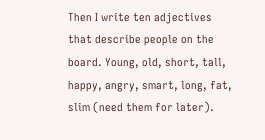Then I write ten adjectives that describe people on the board. Young, old, short, tall, happy, angry, smart, long, fat, slim (need them for later).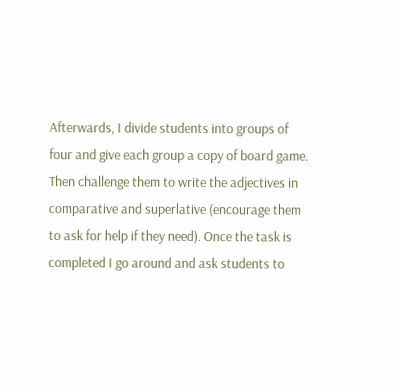Afterwards, I divide students into groups of four and give each group a copy of board game. Then challenge them to write the adjectives in comparative and superlative (encourage them to ask for help if they need). Once the task is completed I go around and ask students to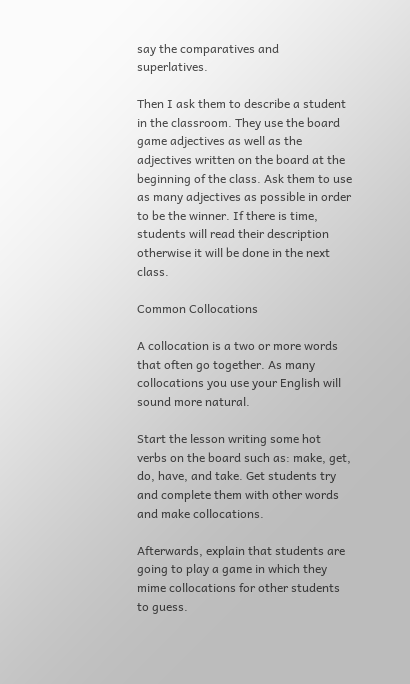say the comparatives and superlatives.

Then I ask them to describe a student in the classroom. They use the board game adjectives as well as the adjectives written on the board at the beginning of the class. Ask them to use as many adjectives as possible in order to be the winner. If there is time, students will read their description otherwise it will be done in the next class.

Common Collocations

A collocation is a two or more words that often go together. As many collocations you use your English will sound more natural.

Start the lesson writing some hot verbs on the board such as: make, get, do, have, and take. Get students try and complete them with other words and make collocations.

Afterwards, explain that students are going to play a game in which they mime collocations for other students to guess.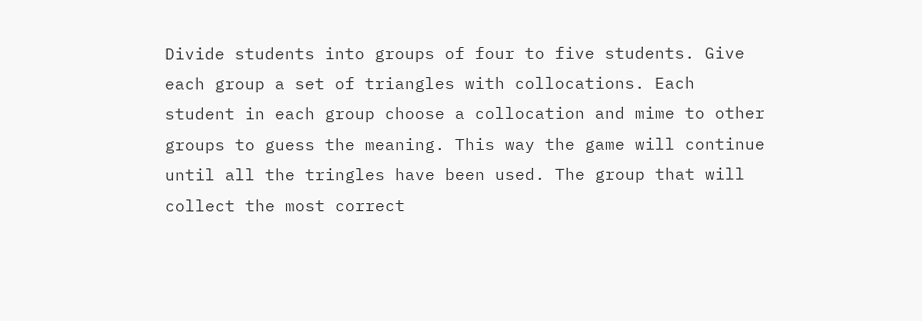Divide students into groups of four to five students. Give each group a set of triangles with collocations. Each student in each group choose a collocation and mime to other groups to guess the meaning. This way the game will continue until all the tringles have been used. The group that will collect the most correct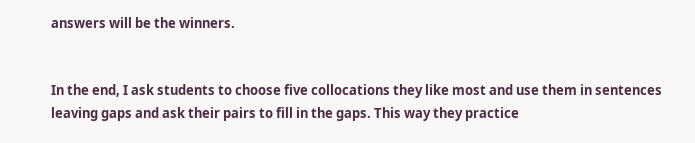answers will be the winners.


In the end, I ask students to choose five collocations they like most and use them in sentences leaving gaps and ask their pairs to fill in the gaps. This way they practice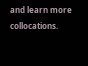and learn more collocations.